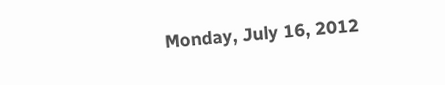Monday, July 16, 2012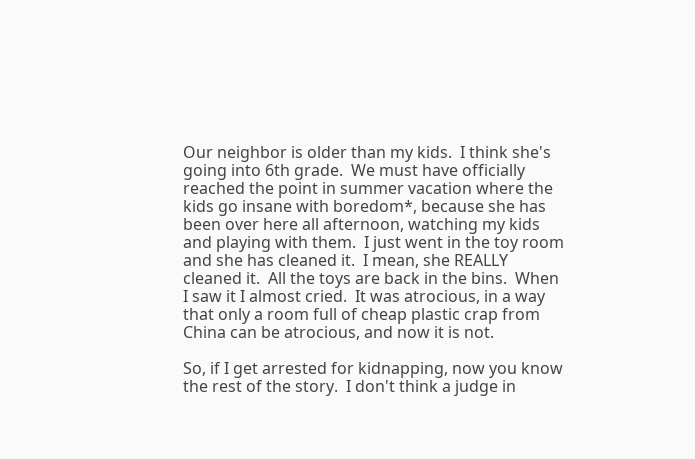Our neighbor is older than my kids.  I think she's going into 6th grade.  We must have officially reached the point in summer vacation where the kids go insane with boredom*, because she has been over here all afternoon, watching my kids and playing with them.  I just went in the toy room and she has cleaned it.  I mean, she REALLY cleaned it.  All the toys are back in the bins.  When I saw it I almost cried.  It was atrocious, in a way that only a room full of cheap plastic crap from China can be atrocious, and now it is not.

So, if I get arrested for kidnapping, now you know the rest of the story.  I don't think a judge in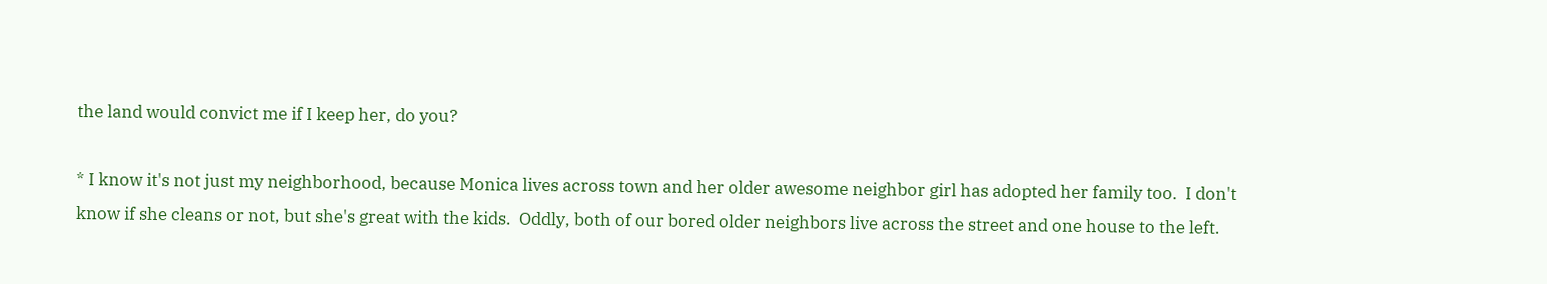the land would convict me if I keep her, do you?

* I know it's not just my neighborhood, because Monica lives across town and her older awesome neighbor girl has adopted her family too.  I don't know if she cleans or not, but she's great with the kids.  Oddly, both of our bored older neighbors live across the street and one house to the left.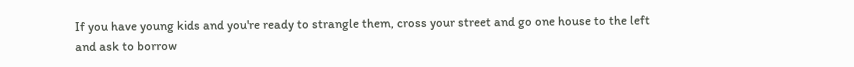If you have young kids and you're ready to strangle them, cross your street and go one house to the left and ask to borrow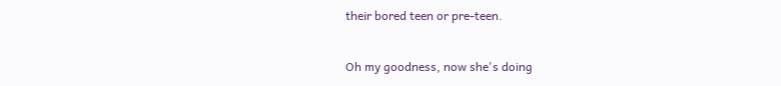their bored teen or pre-teen.

Oh my goodness, now she's doing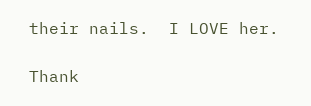their nails.  I LOVE her.

Thank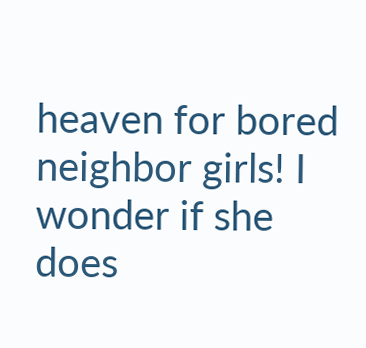heaven for bored neighbor girls! I wonder if she does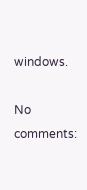windows.

No comments: